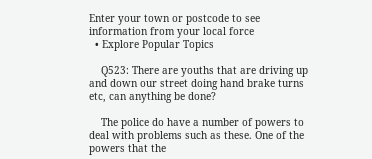Enter your town or postcode to see information from your local force
  • Explore Popular Topics

    Q523: There are youths that are driving up and down our street doing hand brake turns etc, can anything be done?

    The police do have a number of powers to deal with problems such as these. One of the powers that the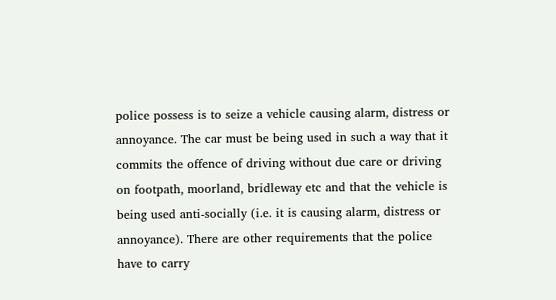police possess is to seize a vehicle causing alarm, distress or annoyance. The car must be being used in such a way that it commits the offence of driving without due care or driving on footpath, moorland, bridleway etc and that the vehicle is being used anti-socially (i.e. it is causing alarm, distress or annoyance). There are other requirements that the police have to carry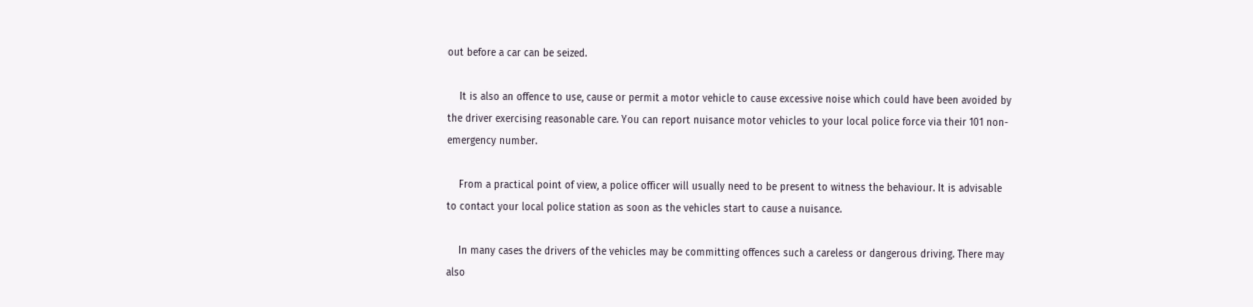out before a car can be seized.

    It is also an offence to use, cause or permit a motor vehicle to cause excessive noise which could have been avoided by the driver exercising reasonable care. You can report nuisance motor vehicles to your local police force via their 101 non-emergency number.

    From a practical point of view, a police officer will usually need to be present to witness the behaviour. It is advisable to contact your local police station as soon as the vehicles start to cause a nuisance.

    In many cases the drivers of the vehicles may be committing offences such a careless or dangerous driving. There may also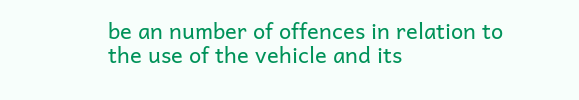be an number of offences in relation to the use of the vehicle and its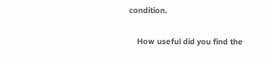condition.

    How useful did you find the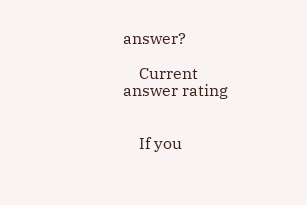answer?

    Current answer rating


    If you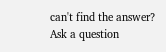can't find the answer? Ask a question